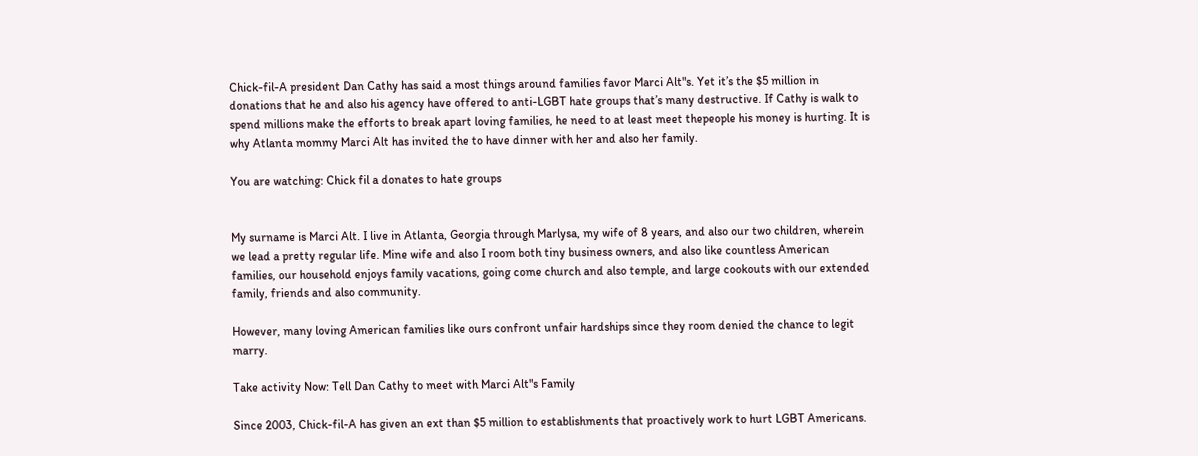Chick-fil-A president Dan Cathy has said a most things around families favor Marci Alt"s. Yet it’s the $5 million in donations that he and also his agency have offered to anti-LGBT hate groups that’s many destructive. If Cathy is walk to spend millions make the efforts to break apart loving families, he need to at least meet thepeople his money is hurting. It is why Atlanta mommy Marci Alt has invited the to have dinner with her and also her family.

You are watching: Chick fil a donates to hate groups


My surname is Marci Alt. I live in Atlanta, Georgia through Marlysa, my wife of 8 years, and also our two children, wherein we lead a pretty regular life. Mine wife and also I room both tiny business owners, and also like countless American families, our household enjoys family vacations, going come church and also temple, and large cookouts with our extended family, friends and also community.

However, many loving American families like ours confront unfair hardships since they room denied the chance to legit marry.

Take activity Now: Tell Dan Cathy to meet with Marci Alt"s Family

Since 2003, Chick-fil-A has given an ext than $5 million to establishments that proactively work to hurt LGBT Americans.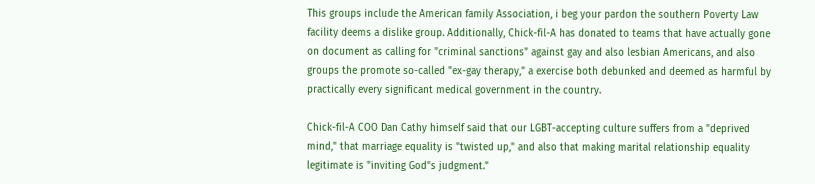This groups include the American family Association, i beg your pardon the southern Poverty Law facility deems a dislike group. Additionally, Chick-fil-A has donated to teams that have actually gone on document as calling for "criminal sanctions" against gay and also lesbian Americans, and also groups the promote so-called "ex-gay therapy," a exercise both debunked and deemed as harmful by practically every significant medical government in the country.

Chick-fil-A COO Dan Cathy himself said that our LGBT-accepting culture suffers from a "deprived mind," that marriage equality is "twisted up," and also that making marital relationship equality legitimate is "inviting God"s judgment."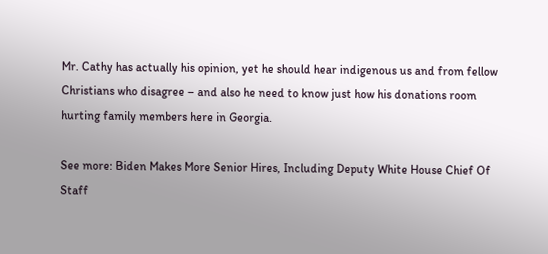Mr. Cathy has actually his opinion, yet he should hear indigenous us and from fellow Christians who disagree – and also he need to know just how his donations room hurting family members here in Georgia.

See more: Biden Makes More Senior Hires, Including Deputy White House Chief Of Staff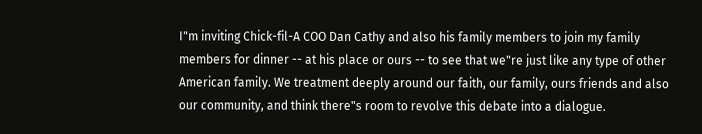I"m inviting Chick-fil-A COO Dan Cathy and also his family members to join my family members for dinner -- at his place or ours -- to see that we"re just like any type of other American family. We treatment deeply around our faith, our family, ours friends and also our community, and think there"s room to revolve this debate into a dialogue.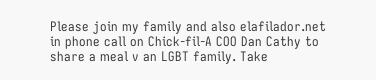Please join my family and also elafilador.net in phone call on Chick-fil-A COO Dan Cathy to share a meal v an LGBT family. Take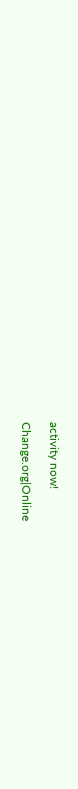activity now!

Change.org|Online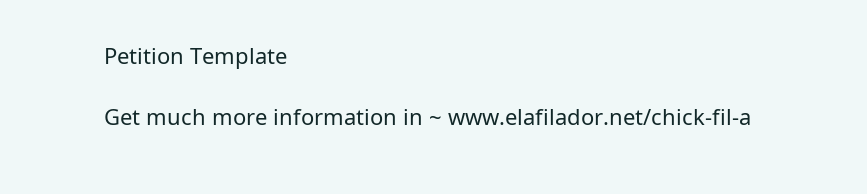Petition Template

Get much more information in ~ www.elafilador.net/chick-fil-a